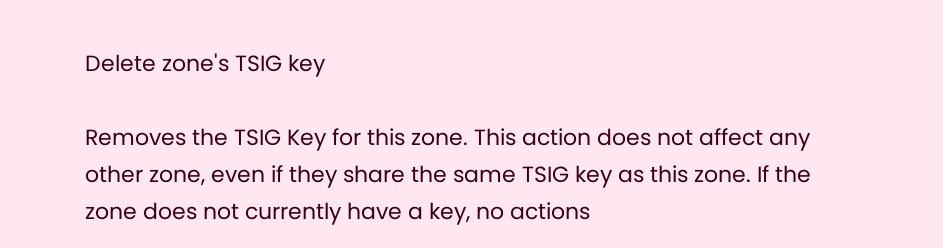Delete zone's TSIG key

Removes the TSIG Key for this zone. This action does not affect any other zone, even if they share the same TSIG key as this zone. If the zone does not currently have a key, no actions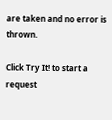are taken and no error is thrown.

Click Try It! to start a request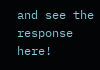and see the response here!